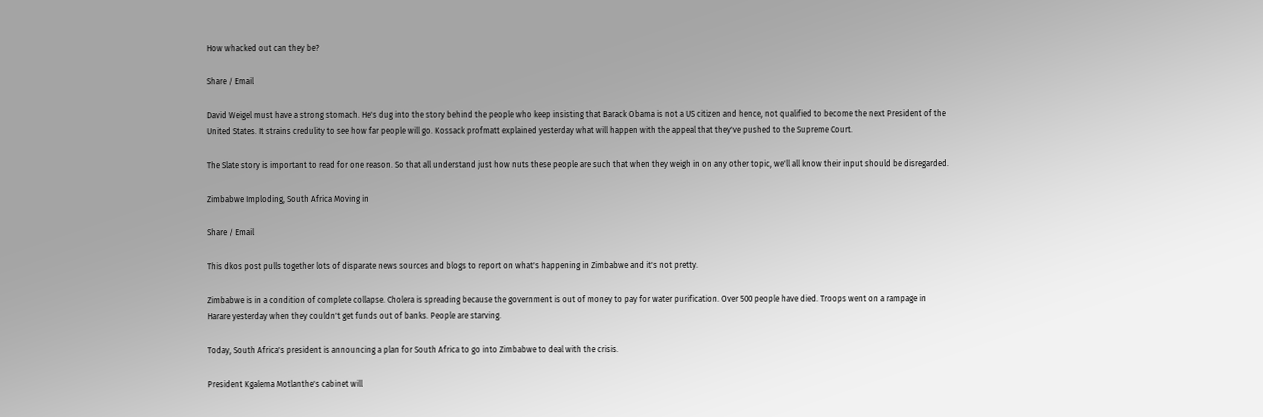How whacked out can they be?

Share / Email

David Weigel must have a strong stomach. He's dug into the story behind the people who keep insisting that Barack Obama is not a US citizen and hence, not qualified to become the next President of the United States. It strains credulity to see how far people will go. Kossack profmatt explained yesterday what will happen with the appeal that they've pushed to the Supreme Court.

The Slate story is important to read for one reason. So that all understand just how nuts these people are such that when they weigh in on any other topic, we'll all know their input should be disregarded.

Zimbabwe Imploding, South Africa Moving in

Share / Email

This dkos post pulls together lots of disparate news sources and blogs to report on what's happening in Zimbabwe and it's not pretty.

Zimbabwe is in a condition of complete collapse. Cholera is spreading because the government is out of money to pay for water purification. Over 500 people have died. Troops went on a rampage in Harare yesterday when they couldn't get funds out of banks. People are starving.

Today, South Africa's president is announcing a plan for South Africa to go into Zimbabwe to deal with the crisis.

President Kgalema Motlanthe's cabinet will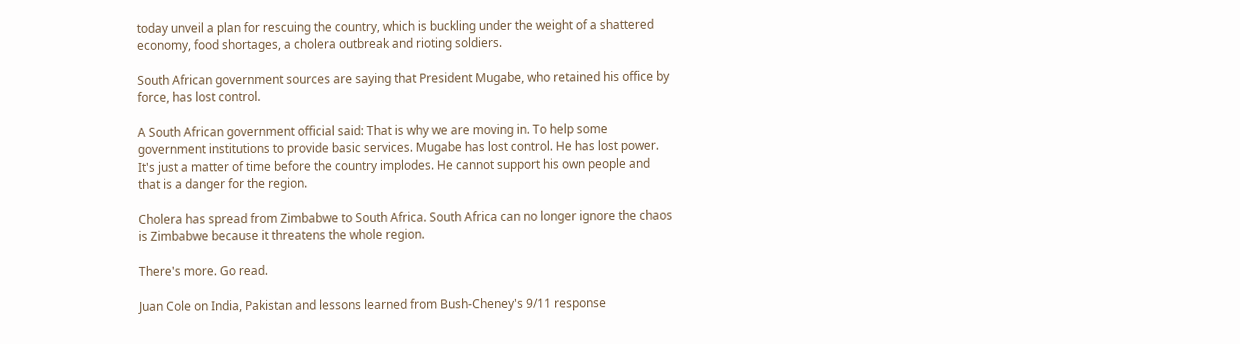today unveil a plan for rescuing the country, which is buckling under the weight of a shattered economy, food shortages, a cholera outbreak and rioting soldiers.

South African government sources are saying that President Mugabe, who retained his office by force, has lost control.

A South African government official said: That is why we are moving in. To help some government institutions to provide basic services. Mugabe has lost control. He has lost power. It's just a matter of time before the country implodes. He cannot support his own people and that is a danger for the region.

Cholera has spread from Zimbabwe to South Africa. South Africa can no longer ignore the chaos is Zimbabwe because it threatens the whole region.

There's more. Go read.

Juan Cole on India, Pakistan and lessons learned from Bush-Cheney's 9/11 response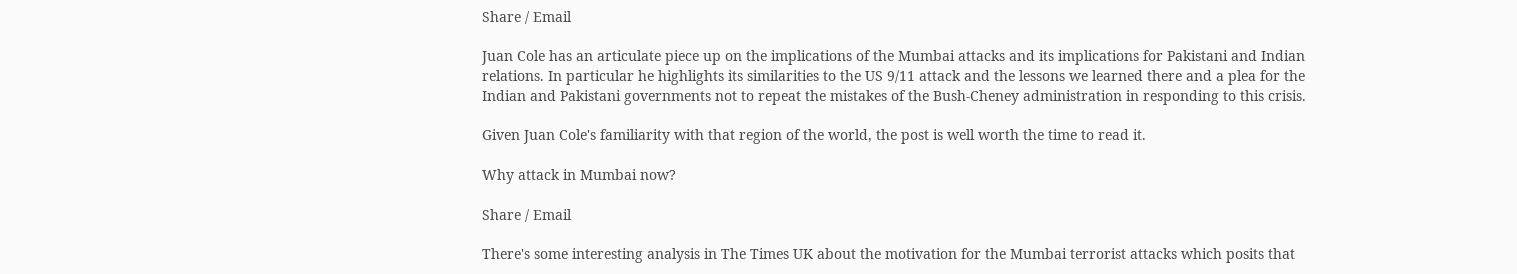Share / Email

Juan Cole has an articulate piece up on the implications of the Mumbai attacks and its implications for Pakistani and Indian relations. In particular he highlights its similarities to the US 9/11 attack and the lessons we learned there and a plea for the Indian and Pakistani governments not to repeat the mistakes of the Bush-Cheney administration in responding to this crisis.

Given Juan Cole's familiarity with that region of the world, the post is well worth the time to read it.

Why attack in Mumbai now?

Share / Email

There's some interesting analysis in The Times UK about the motivation for the Mumbai terrorist attacks which posits that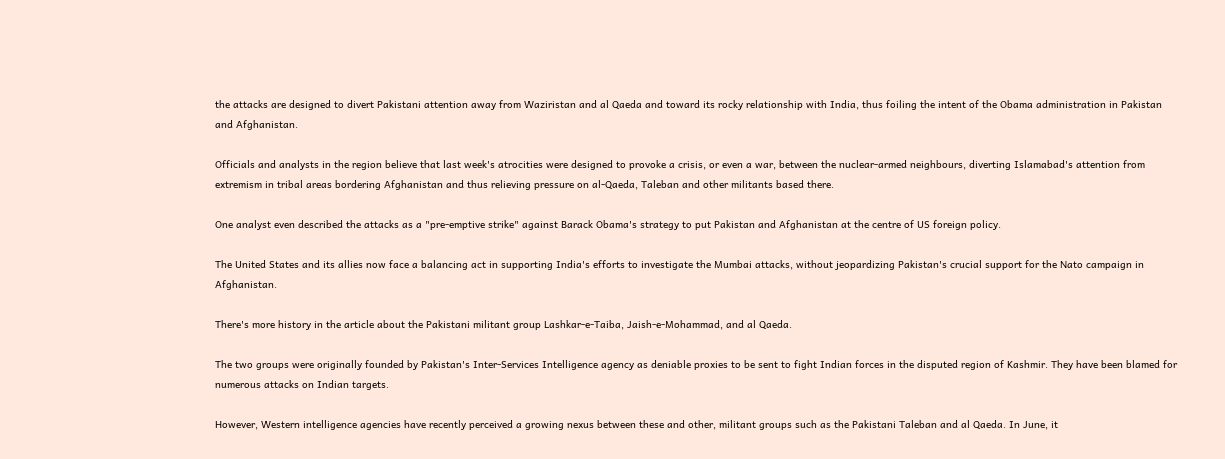the attacks are designed to divert Pakistani attention away from Waziristan and al Qaeda and toward its rocky relationship with India, thus foiling the intent of the Obama administration in Pakistan and Afghanistan.

Officials and analysts in the region believe that last week's atrocities were designed to provoke a crisis, or even a war, between the nuclear-armed neighbours, diverting Islamabad's attention from extremism in tribal areas bordering Afghanistan and thus relieving pressure on al-Qaeda, Taleban and other militants based there.

One analyst even described the attacks as a "pre-emptive strike" against Barack Obama's strategy to put Pakistan and Afghanistan at the centre of US foreign policy.

The United States and its allies now face a balancing act in supporting India's efforts to investigate the Mumbai attacks, without jeopardizing Pakistan's crucial support for the Nato campaign in Afghanistan.

There's more history in the article about the Pakistani militant group Lashkar-e-Taiba, Jaish-e-Mohammad, and al Qaeda.

The two groups were originally founded by Pakistan's Inter-Services Intelligence agency as deniable proxies to be sent to fight Indian forces in the disputed region of Kashmir. They have been blamed for numerous attacks on Indian targets.

However, Western intelligence agencies have recently perceived a growing nexus between these and other, militant groups such as the Pakistani Taleban and al Qaeda. In June, it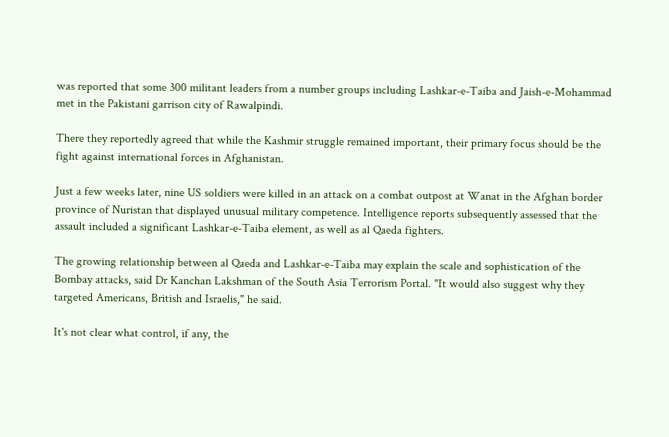was reported that some 300 militant leaders from a number groups including Lashkar-e-Taiba and Jaish-e-Mohammad met in the Pakistani garrison city of Rawalpindi.

There they reportedly agreed that while the Kashmir struggle remained important, their primary focus should be the fight against international forces in Afghanistan.

Just a few weeks later, nine US soldiers were killed in an attack on a combat outpost at Wanat in the Afghan border province of Nuristan that displayed unusual military competence. Intelligence reports subsequently assessed that the assault included a significant Lashkar-e-Taiba element, as well as al Qaeda fighters.

The growing relationship between al Qaeda and Lashkar-e-Taiba may explain the scale and sophistication of the Bombay attacks, said Dr Kanchan Lakshman of the South Asia Terrorism Portal. "It would also suggest why they targeted Americans, British and Israelis," he said.

It's not clear what control, if any, the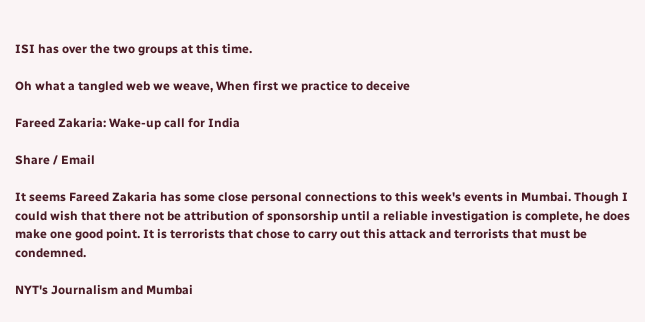ISI has over the two groups at this time.

Oh what a tangled web we weave, When first we practice to deceive

Fareed Zakaria: Wake-up call for India

Share / Email

It seems Fareed Zakaria has some close personal connections to this week's events in Mumbai. Though I could wish that there not be attribution of sponsorship until a reliable investigation is complete, he does make one good point. It is terrorists that chose to carry out this attack and terrorists that must be condemned.

NYT's Journalism and Mumbai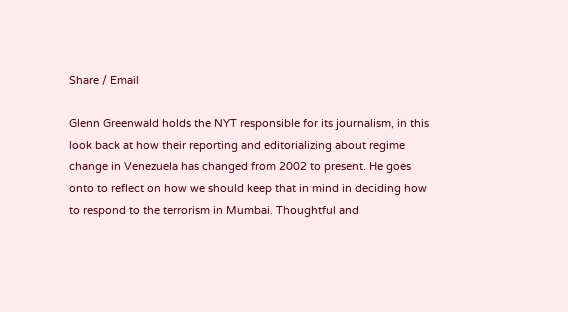Share / Email

Glenn Greenwald holds the NYT responsible for its journalism, in this look back at how their reporting and editorializing about regime change in Venezuela has changed from 2002 to present. He goes onto to reflect on how we should keep that in mind in deciding how to respond to the terrorism in Mumbai. Thoughtful and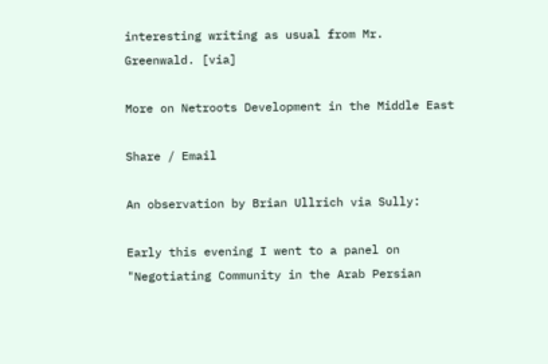interesting writing as usual from Mr. Greenwald. [via]

More on Netroots Development in the Middle East

Share / Email

An observation by Brian Ullrich via Sully:

Early this evening I went to a panel on "Negotiating Community in the Arab Persian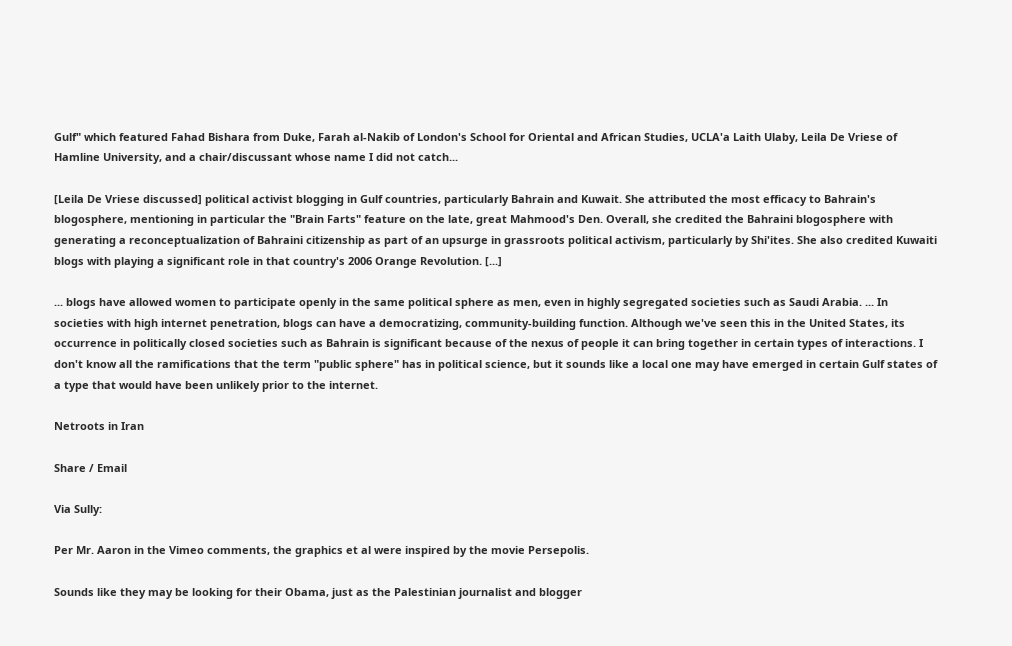Gulf" which featured Fahad Bishara from Duke, Farah al-Nakib of London's School for Oriental and African Studies, UCLA'a Laith Ulaby, Leila De Vriese of Hamline University, and a chair/discussant whose name I did not catch...

[Leila De Vriese discussed] political activist blogging in Gulf countries, particularly Bahrain and Kuwait. She attributed the most efficacy to Bahrain's blogosphere, mentioning in particular the "Brain Farts" feature on the late, great Mahmood's Den. Overall, she credited the Bahraini blogosphere with generating a reconceptualization of Bahraini citizenship as part of an upsurge in grassroots political activism, particularly by Shi'ites. She also credited Kuwaiti blogs with playing a significant role in that country's 2006 Orange Revolution. [...]

... blogs have allowed women to participate openly in the same political sphere as men, even in highly segregated societies such as Saudi Arabia. ... In societies with high internet penetration, blogs can have a democratizing, community-building function. Although we've seen this in the United States, its occurrence in politically closed societies such as Bahrain is significant because of the nexus of people it can bring together in certain types of interactions. I don't know all the ramifications that the term "public sphere" has in political science, but it sounds like a local one may have emerged in certain Gulf states of a type that would have been unlikely prior to the internet.

Netroots in Iran

Share / Email

Via Sully:

Per Mr. Aaron in the Vimeo comments, the graphics et al were inspired by the movie Persepolis.

Sounds like they may be looking for their Obama, just as the Palestinian journalist and blogger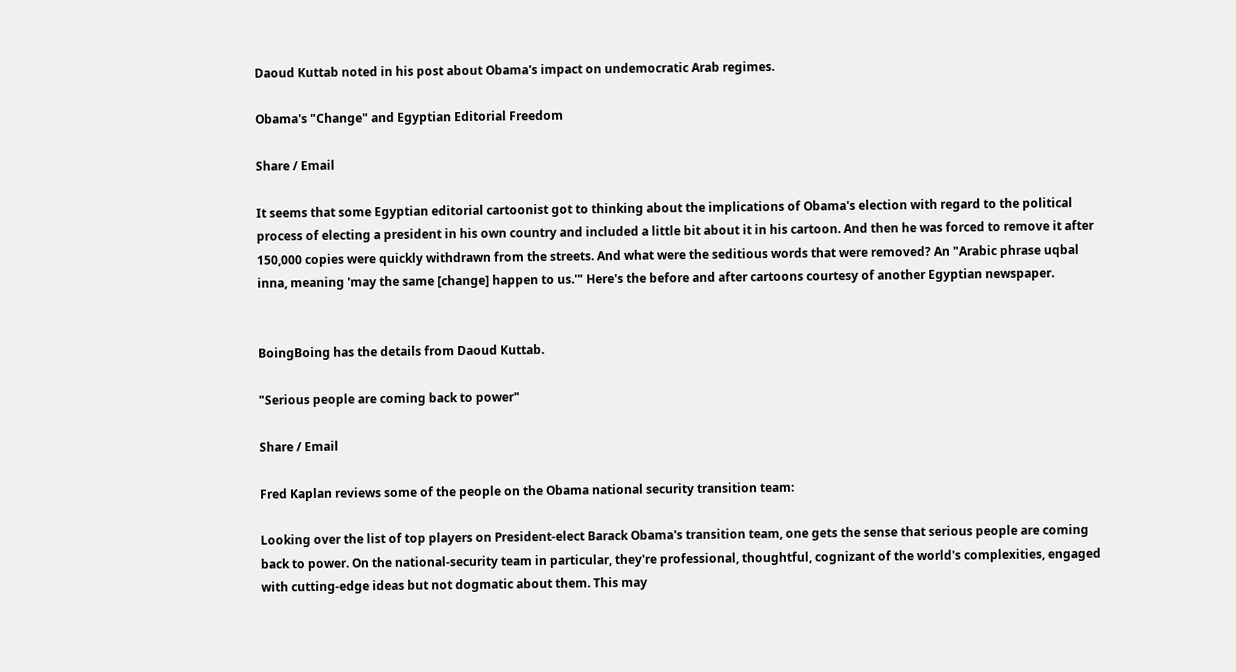Daoud Kuttab noted in his post about Obama's impact on undemocratic Arab regimes.

Obama's "Change" and Egyptian Editorial Freedom

Share / Email

It seems that some Egyptian editorial cartoonist got to thinking about the implications of Obama's election with regard to the political process of electing a president in his own country and included a little bit about it in his cartoon. And then he was forced to remove it after 150,000 copies were quickly withdrawn from the streets. And what were the seditious words that were removed? An "Arabic phrase uqbal inna, meaning 'may the same [change] happen to us.'" Here's the before and after cartoons courtesy of another Egyptian newspaper.


BoingBoing has the details from Daoud Kuttab.

"Serious people are coming back to power"

Share / Email

Fred Kaplan reviews some of the people on the Obama national security transition team:

Looking over the list of top players on President-elect Barack Obama's transition team, one gets the sense that serious people are coming back to power. On the national-security team in particular, they're professional, thoughtful, cognizant of the world's complexities, engaged with cutting-edge ideas but not dogmatic about them. This may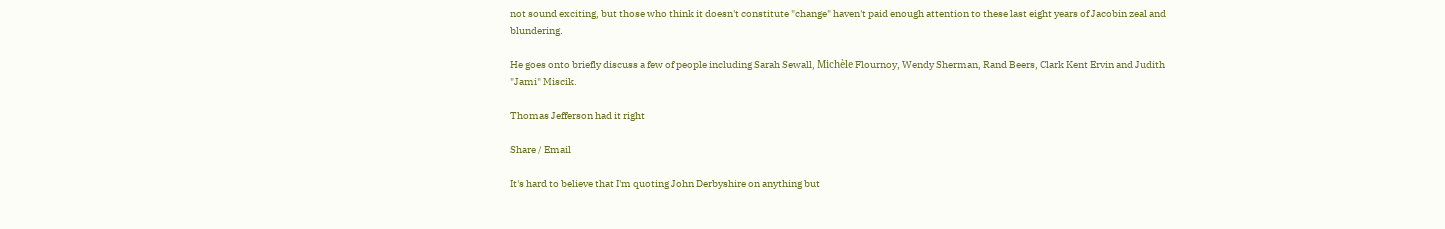not sound exciting, but those who think it doesn't constitute "change" haven't paid enough attention to these last eight years of Jacobin zeal and blundering.

He goes onto briefly discuss a few of people including Sarah Sewall, Michèle Flournoy, Wendy Sherman, Rand Beers, Clark Kent Ervin and Judith "Jami" Miscik.

Thomas Jefferson had it right

Share / Email

It's hard to believe that I'm quoting John Derbyshire on anything but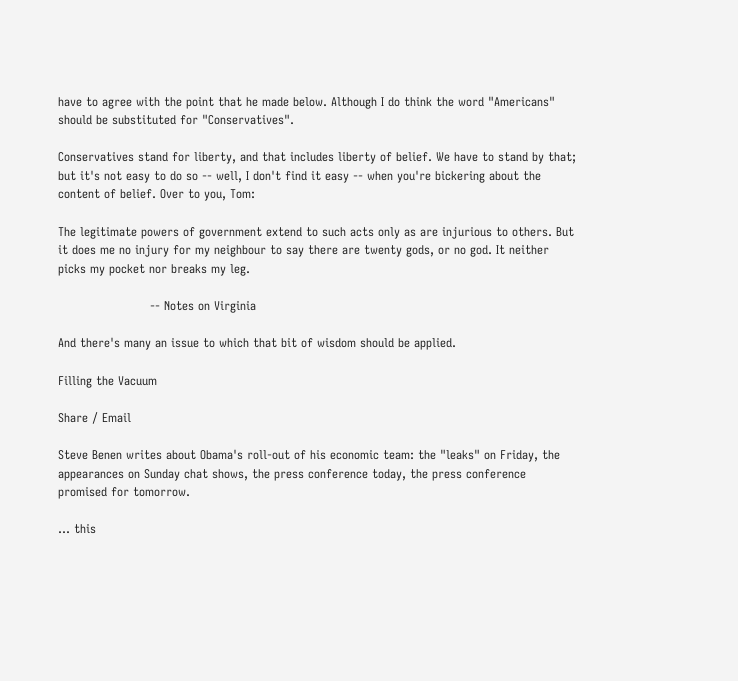have to agree with the point that he made below. Although I do think the word "Americans" should be substituted for "Conservatives".

Conservatives stand for liberty, and that includes liberty of belief. We have to stand by that; but it's not easy to do so -- well, I don't find it easy -- when you're bickering about the content of belief. Over to you, Tom:

The legitimate powers of government extend to such acts only as are injurious to others. But it does me no injury for my neighbour to say there are twenty gods, or no god. It neither picks my pocket nor breaks my leg.

                       -- Notes on Virginia

And there's many an issue to which that bit of wisdom should be applied.

Filling the Vacuum

Share / Email

Steve Benen writes about Obama's roll-out of his economic team: the "leaks" on Friday, the appearances on Sunday chat shows, the press conference today, the press conference promised for tomorrow.

... this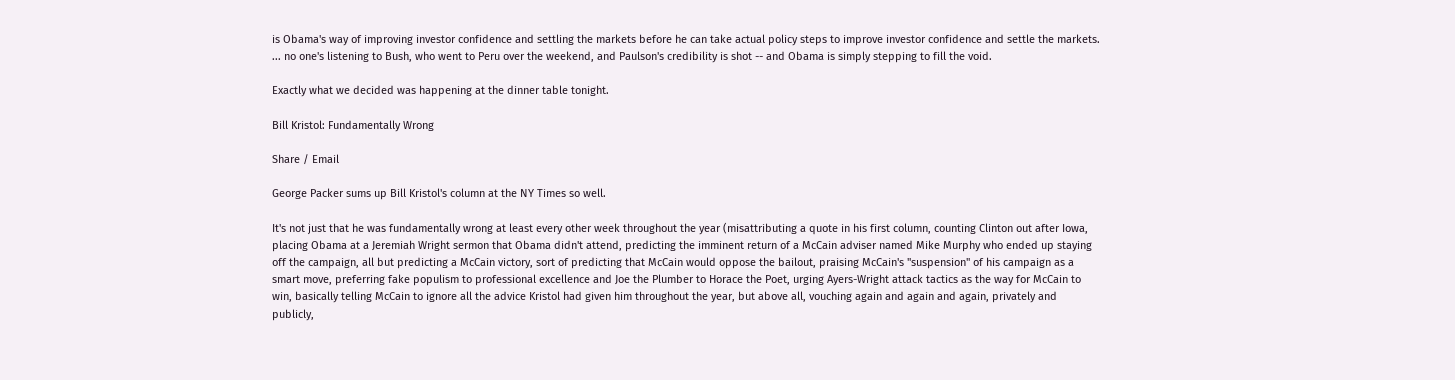is Obama's way of improving investor confidence and settling the markets before he can take actual policy steps to improve investor confidence and settle the markets. ... no one's listening to Bush, who went to Peru over the weekend, and Paulson's credibility is shot -- and Obama is simply stepping to fill the void.

Exactly what we decided was happening at the dinner table tonight.

Bill Kristol: Fundamentally Wrong

Share / Email

George Packer sums up Bill Kristol's column at the NY Times so well.

It's not just that he was fundamentally wrong at least every other week throughout the year (misattributing a quote in his first column, counting Clinton out after Iowa, placing Obama at a Jeremiah Wright sermon that Obama didn't attend, predicting the imminent return of a McCain adviser named Mike Murphy who ended up staying off the campaign, all but predicting a McCain victory, sort of predicting that McCain would oppose the bailout, praising McCain's "suspension" of his campaign as a smart move, preferring fake populism to professional excellence and Joe the Plumber to Horace the Poet, urging Ayers-Wright attack tactics as the way for McCain to win, basically telling McCain to ignore all the advice Kristol had given him throughout the year, but above all, vouching again and again and again, privately and publicly,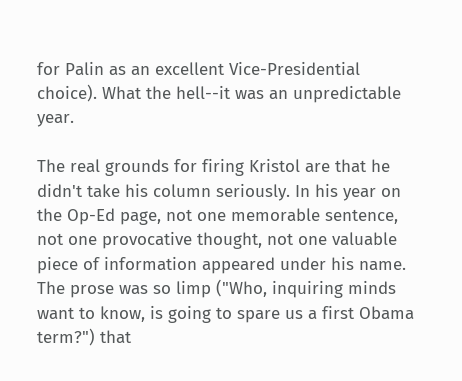for Palin as an excellent Vice-Presidential choice). What the hell--it was an unpredictable year.

The real grounds for firing Kristol are that he didn't take his column seriously. In his year on the Op-Ed page, not one memorable sentence, not one provocative thought, not one valuable piece of information appeared under his name. The prose was so limp ("Who, inquiring minds want to know, is going to spare us a first Obama term?") that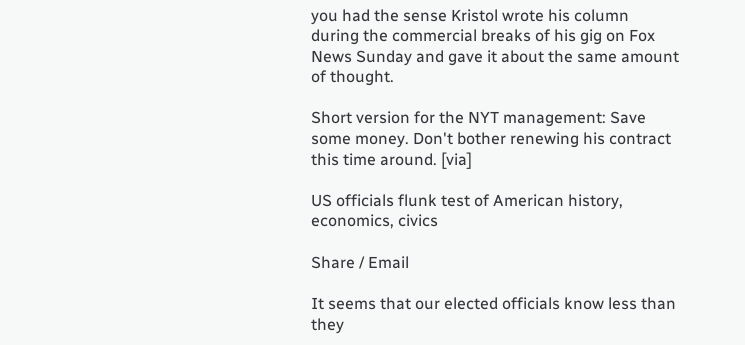you had the sense Kristol wrote his column during the commercial breaks of his gig on Fox News Sunday and gave it about the same amount of thought.

Short version for the NYT management: Save some money. Don't bother renewing his contract this time around. [via]

US officials flunk test of American history, economics, civics

Share / Email

It seems that our elected officials know less than they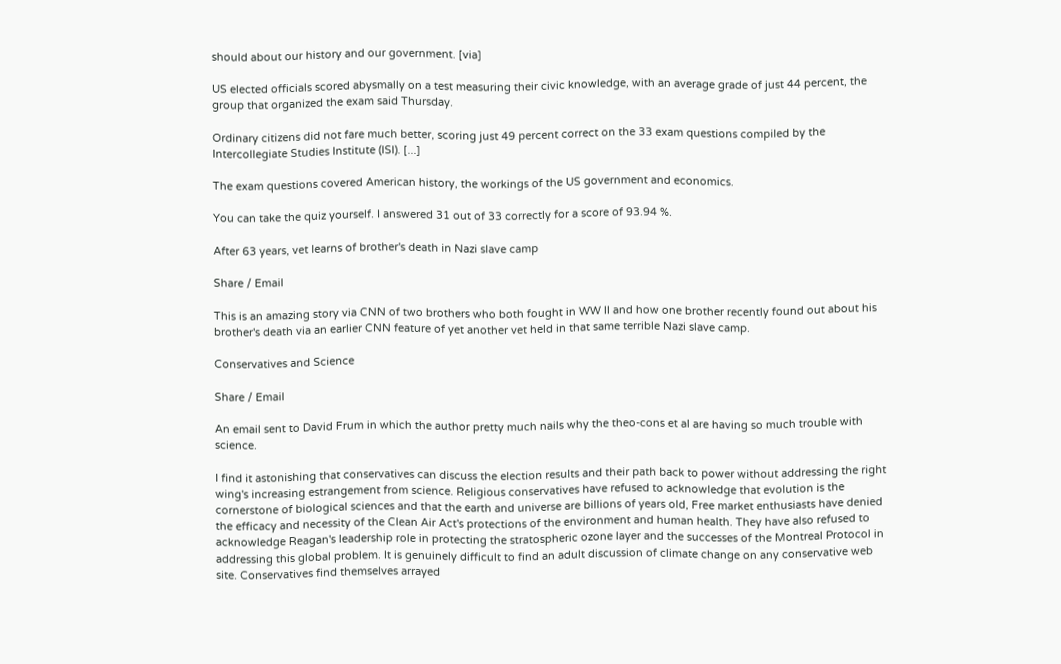should about our history and our government. [via]

US elected officials scored abysmally on a test measuring their civic knowledge, with an average grade of just 44 percent, the group that organized the exam said Thursday.

Ordinary citizens did not fare much better, scoring just 49 percent correct on the 33 exam questions compiled by the Intercollegiate Studies Institute (ISI). [...]

The exam questions covered American history, the workings of the US government and economics.

You can take the quiz yourself. I answered 31 out of 33 correctly for a score of 93.94 %.

After 63 years, vet learns of brother's death in Nazi slave camp

Share / Email

This is an amazing story via CNN of two brothers who both fought in WW II and how one brother recently found out about his brother's death via an earlier CNN feature of yet another vet held in that same terrible Nazi slave camp.

Conservatives and Science

Share / Email

An email sent to David Frum in which the author pretty much nails why the theo-cons et al are having so much trouble with science.

I find it astonishing that conservatives can discuss the election results and their path back to power without addressing the right wing's increasing estrangement from science. Religious conservatives have refused to acknowledge that evolution is the cornerstone of biological sciences and that the earth and universe are billions of years old, Free market enthusiasts have denied the efficacy and necessity of the Clean Air Act's protections of the environment and human health. They have also refused to acknowledge Reagan's leadership role in protecting the stratospheric ozone layer and the successes of the Montreal Protocol in addressing this global problem. It is genuinely difficult to find an adult discussion of climate change on any conservative web site. Conservatives find themselves arrayed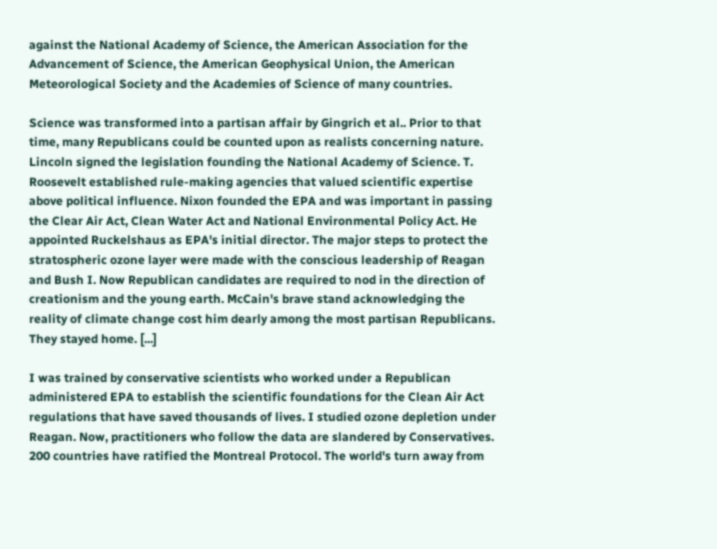against the National Academy of Science, the American Association for the Advancement of Science, the American Geophysical Union, the American Meteorological Society and the Academies of Science of many countries.

Science was transformed into a partisan affair by Gingrich et al.. Prior to that time, many Republicans could be counted upon as realists concerning nature. Lincoln signed the legislation founding the National Academy of Science. T. Roosevelt established rule-making agencies that valued scientific expertise above political influence. Nixon founded the EPA and was important in passing the Clear Air Act, Clean Water Act and National Environmental Policy Act. He appointed Ruckelshaus as EPA's initial director. The major steps to protect the stratospheric ozone layer were made with the conscious leadership of Reagan and Bush I. Now Republican candidates are required to nod in the direction of creationism and the young earth. McCain's brave stand acknowledging the reality of climate change cost him dearly among the most partisan Republicans. They stayed home. [...]

I was trained by conservative scientists who worked under a Republican administered EPA to establish the scientific foundations for the Clean Air Act regulations that have saved thousands of lives. I studied ozone depletion under Reagan. Now, practitioners who follow the data are slandered by Conservatives. 200 countries have ratified the Montreal Protocol. The world's turn away from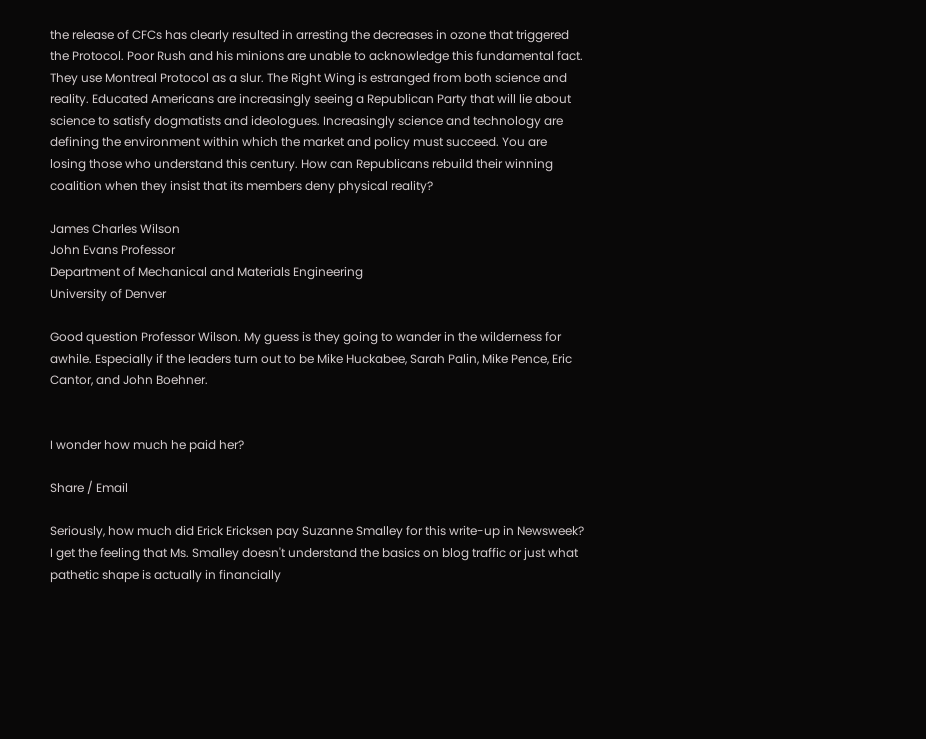the release of CFCs has clearly resulted in arresting the decreases in ozone that triggered the Protocol. Poor Rush and his minions are unable to acknowledge this fundamental fact. They use Montreal Protocol as a slur. The Right Wing is estranged from both science and reality. Educated Americans are increasingly seeing a Republican Party that will lie about science to satisfy dogmatists and ideologues. Increasingly science and technology are defining the environment within which the market and policy must succeed. You are losing those who understand this century. How can Republicans rebuild their winning coalition when they insist that its members deny physical reality?

James Charles Wilson
John Evans Professor
Department of Mechanical and Materials Engineering
University of Denver

Good question Professor Wilson. My guess is they going to wander in the wilderness for awhile. Especially if the leaders turn out to be Mike Huckabee, Sarah Palin, Mike Pence, Eric Cantor, and John Boehner.


I wonder how much he paid her?

Share / Email

Seriously, how much did Erick Ericksen pay Suzanne Smalley for this write-up in Newsweek? I get the feeling that Ms. Smalley doesn't understand the basics on blog traffic or just what pathetic shape is actually in financially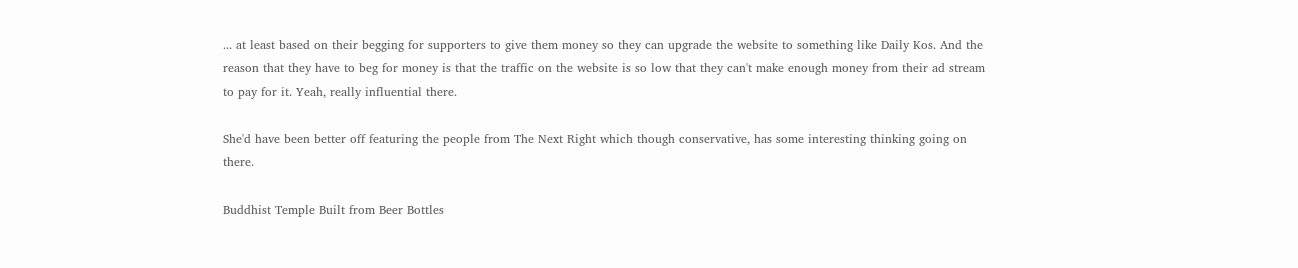... at least based on their begging for supporters to give them money so they can upgrade the website to something like Daily Kos. And the reason that they have to beg for money is that the traffic on the website is so low that they can't make enough money from their ad stream to pay for it. Yeah, really influential there.

She'd have been better off featuring the people from The Next Right which though conservative, has some interesting thinking going on there.

Buddhist Temple Built from Beer Bottles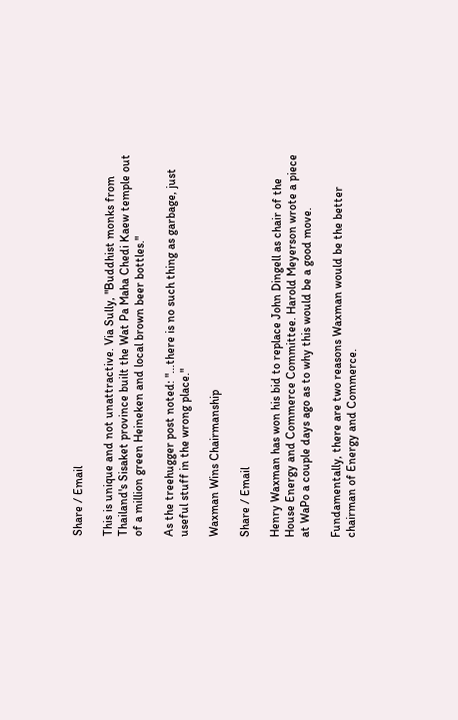Share / Email

This is unique and not unattractive. Via Sully, "Buddhist monks from Thailand's Sisaket province built the Wat Pa Maha Chedi Kaew temple out of a million green Heineken and local brown beer bottles."

As the treehugger post noted: "...there is no such thing as garbage, just useful stuff in the wrong place."

Waxman Wins Chairmanship

Share / Email

Henry Waxman has won his bid to replace John Dingell as chair of the House Energy and Commerce Committee. Harold Meyerson wrote a piece at WaPo a couple days ago as to why this would be a good move.

Fundamentally, there are two reasons Waxman would be the better chairman of Energy and Commerce.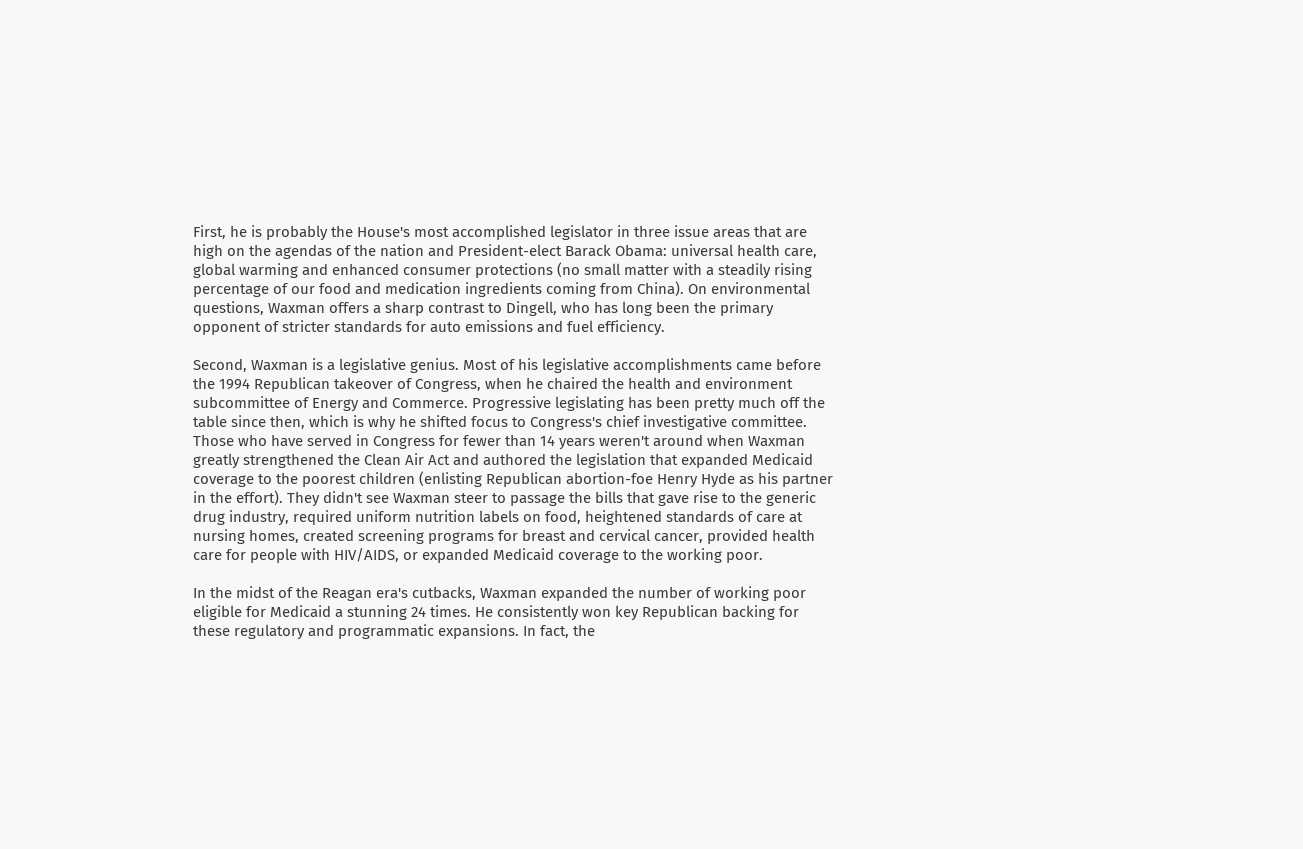First, he is probably the House's most accomplished legislator in three issue areas that are high on the agendas of the nation and President-elect Barack Obama: universal health care, global warming and enhanced consumer protections (no small matter with a steadily rising percentage of our food and medication ingredients coming from China). On environmental questions, Waxman offers a sharp contrast to Dingell, who has long been the primary opponent of stricter standards for auto emissions and fuel efficiency.

Second, Waxman is a legislative genius. Most of his legislative accomplishments came before the 1994 Republican takeover of Congress, when he chaired the health and environment subcommittee of Energy and Commerce. Progressive legislating has been pretty much off the table since then, which is why he shifted focus to Congress's chief investigative committee. Those who have served in Congress for fewer than 14 years weren't around when Waxman greatly strengthened the Clean Air Act and authored the legislation that expanded Medicaid coverage to the poorest children (enlisting Republican abortion-foe Henry Hyde as his partner in the effort). They didn't see Waxman steer to passage the bills that gave rise to the generic drug industry, required uniform nutrition labels on food, heightened standards of care at nursing homes, created screening programs for breast and cervical cancer, provided health care for people with HIV/AIDS, or expanded Medicaid coverage to the working poor.

In the midst of the Reagan era's cutbacks, Waxman expanded the number of working poor eligible for Medicaid a stunning 24 times. He consistently won key Republican backing for these regulatory and programmatic expansions. In fact, the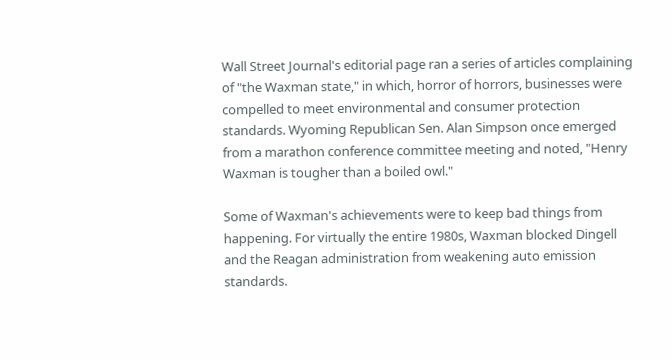Wall Street Journal's editorial page ran a series of articles complaining of "the Waxman state," in which, horror of horrors, businesses were compelled to meet environmental and consumer protection standards. Wyoming Republican Sen. Alan Simpson once emerged from a marathon conference committee meeting and noted, "Henry Waxman is tougher than a boiled owl."

Some of Waxman's achievements were to keep bad things from happening. For virtually the entire 1980s, Waxman blocked Dingell and the Reagan administration from weakening auto emission standards.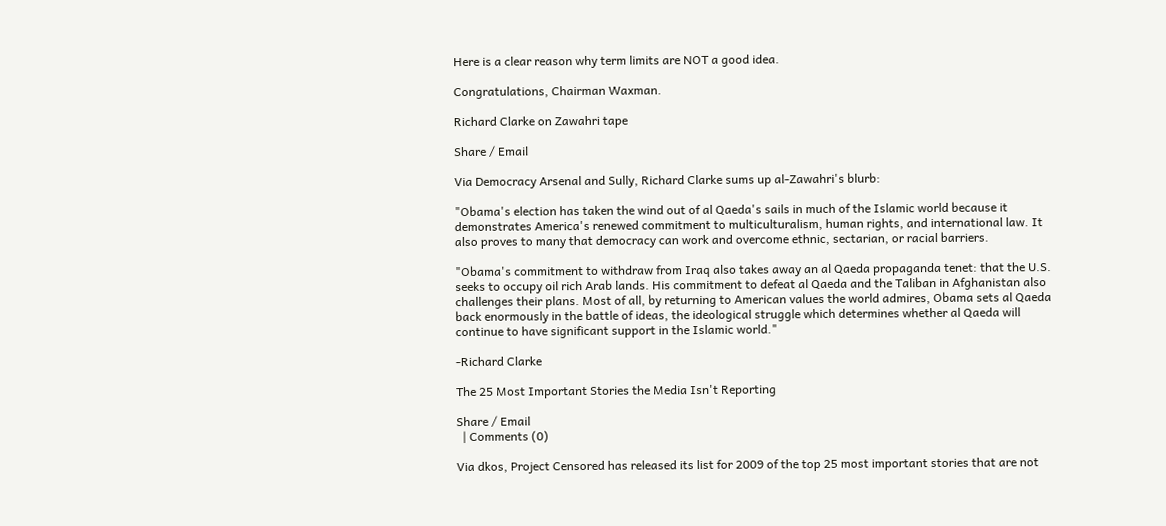Here is a clear reason why term limits are NOT a good idea.

Congratulations, Chairman Waxman.

Richard Clarke on Zawahri tape

Share / Email

Via Democracy Arsenal and Sully, Richard Clarke sums up al-Zawahri's blurb:

"Obama's election has taken the wind out of al Qaeda's sails in much of the Islamic world because it demonstrates America's renewed commitment to multiculturalism, human rights, and international law. It also proves to many that democracy can work and overcome ethnic, sectarian, or racial barriers.

"Obama's commitment to withdraw from Iraq also takes away an al Qaeda propaganda tenet: that the U.S. seeks to occupy oil rich Arab lands. His commitment to defeat al Qaeda and the Taliban in Afghanistan also challenges their plans. Most of all, by returning to American values the world admires, Obama sets al Qaeda back enormously in the battle of ideas, the ideological struggle which determines whether al Qaeda will continue to have significant support in the Islamic world."

-Richard Clarke

The 25 Most Important Stories the Media Isn't Reporting

Share / Email
  | Comments (0)

Via dkos, Project Censored has released its list for 2009 of the top 25 most important stories that are not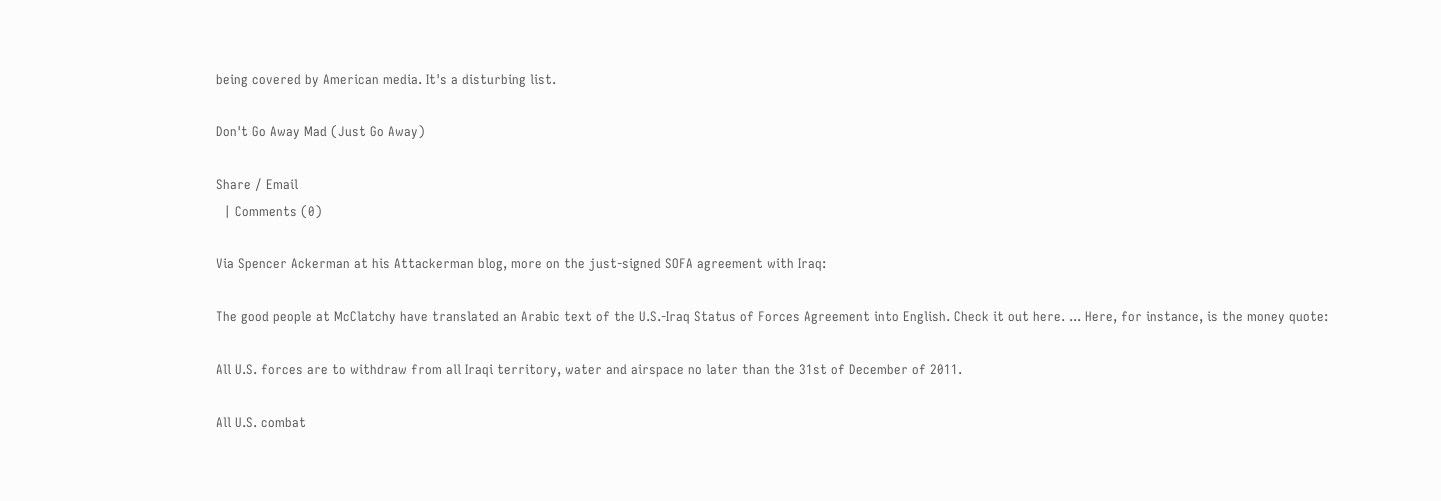being covered by American media. It's a disturbing list.

Don't Go Away Mad (Just Go Away)

Share / Email
  | Comments (0)

Via Spencer Ackerman at his Attackerman blog, more on the just-signed SOFA agreement with Iraq:

The good people at McClatchy have translated an Arabic text of the U.S.-Iraq Status of Forces Agreement into English. Check it out here. ... Here, for instance, is the money quote:

All U.S. forces are to withdraw from all Iraqi territory, water and airspace no later than the 31st of December of 2011.

All U.S. combat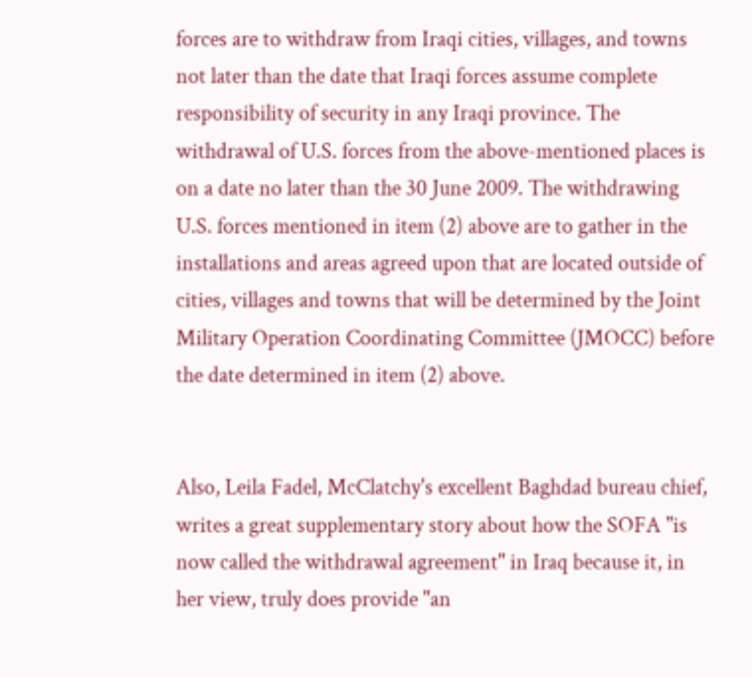forces are to withdraw from Iraqi cities, villages, and towns not later than the date that Iraqi forces assume complete responsibility of security in any Iraqi province. The withdrawal of U.S. forces from the above-mentioned places is on a date no later than the 30 June 2009. The withdrawing U.S. forces mentioned in item (2) above are to gather in the installations and areas agreed upon that are located outside of cities, villages and towns that will be determined by the Joint Military Operation Coordinating Committee (JMOCC) before the date determined in item (2) above.


Also, Leila Fadel, McClatchy's excellent Baghdad bureau chief, writes a great supplementary story about how the SOFA "is now called the withdrawal agreement" in Iraq because it, in her view, truly does provide "an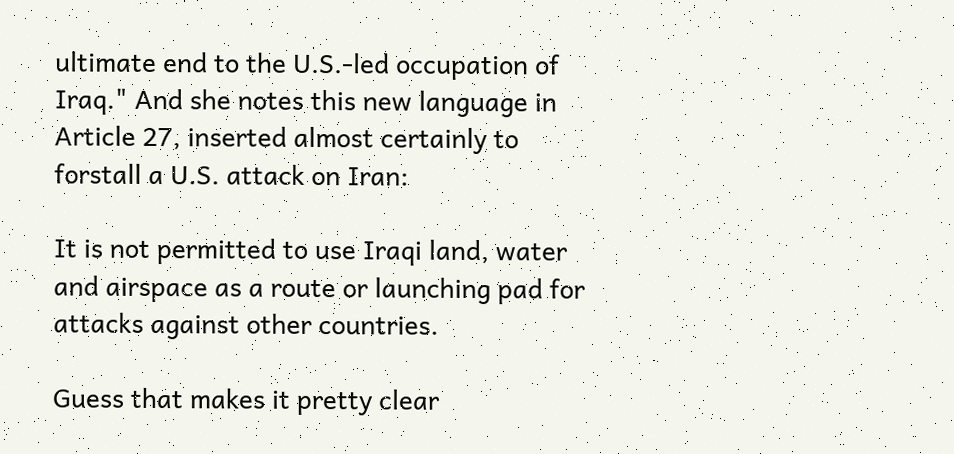ultimate end to the U.S.-led occupation of Iraq." And she notes this new language in Article 27, inserted almost certainly to forstall a U.S. attack on Iran:

It is not permitted to use Iraqi land, water and airspace as a route or launching pad for attacks against other countries.

Guess that makes it pretty clear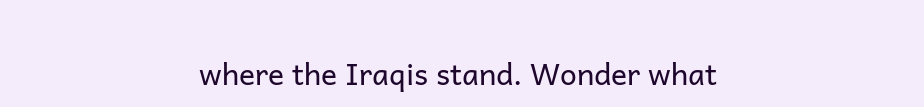where the Iraqis stand. Wonder what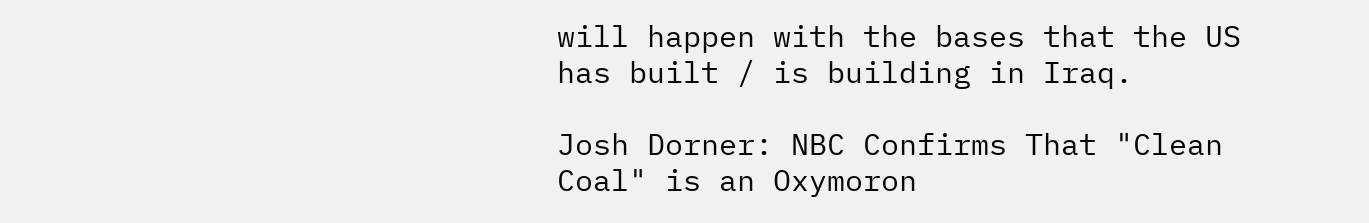will happen with the bases that the US has built / is building in Iraq.

Josh Dorner: NBC Confirms That "Clean Coal" is an Oxymoron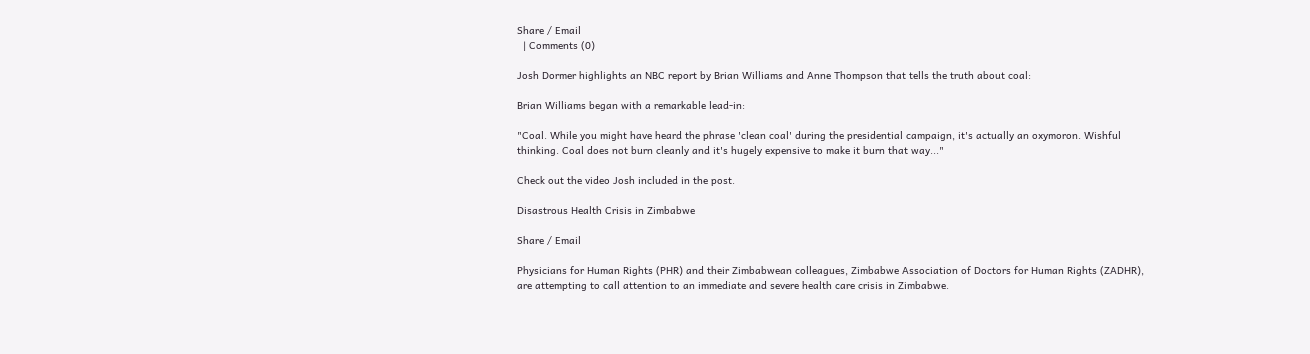Share / Email
  | Comments (0)

Josh Dormer highlights an NBC report by Brian Williams and Anne Thompson that tells the truth about coal:

Brian Williams began with a remarkable lead-in:

"Coal. While you might have heard the phrase 'clean coal' during the presidential campaign, it's actually an oxymoron. Wishful thinking. Coal does not burn cleanly and it's hugely expensive to make it burn that way..."

Check out the video Josh included in the post.

Disastrous Health Crisis in Zimbabwe

Share / Email

Physicians for Human Rights (PHR) and their Zimbabwean colleagues, Zimbabwe Association of Doctors for Human Rights (ZADHR), are attempting to call attention to an immediate and severe health care crisis in Zimbabwe.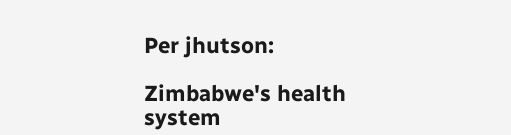Per jhutson:

Zimbabwe's health system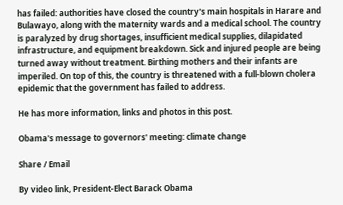has failed: authorities have closed the country's main hospitals in Harare and Bulawayo, along with the maternity wards and a medical school. The country is paralyzed by drug shortages, insufficient medical supplies, dilapidated infrastructure, and equipment breakdown. Sick and injured people are being turned away without treatment. Birthing mothers and their infants are imperiled. On top of this, the country is threatened with a full-blown cholera epidemic that the government has failed to address.

He has more information, links and photos in this post.

Obama's message to governors' meeting: climate change

Share / Email

By video link, President-Elect Barack Obama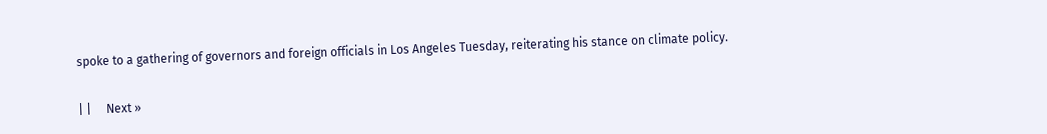spoke to a gathering of governors and foreign officials in Los Angeles Tuesday, reiterating his stance on climate policy.


| |     Next »